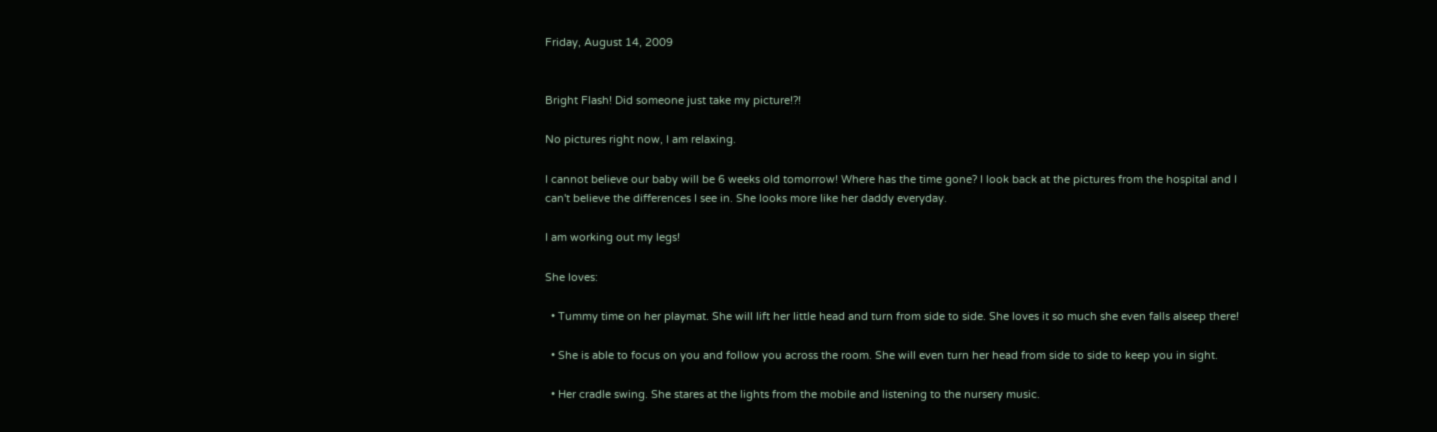Friday, August 14, 2009


Bright Flash! Did someone just take my picture!?!

No pictures right now, I am relaxing.

I cannot believe our baby will be 6 weeks old tomorrow! Where has the time gone? I look back at the pictures from the hospital and I can't believe the differences I see in. She looks more like her daddy everyday.

I am working out my legs!

She loves:

  • Tummy time on her playmat. She will lift her little head and turn from side to side. She loves it so much she even falls alseep there!

  • She is able to focus on you and follow you across the room. She will even turn her head from side to side to keep you in sight.

  • Her cradle swing. She stares at the lights from the mobile and listening to the nursery music.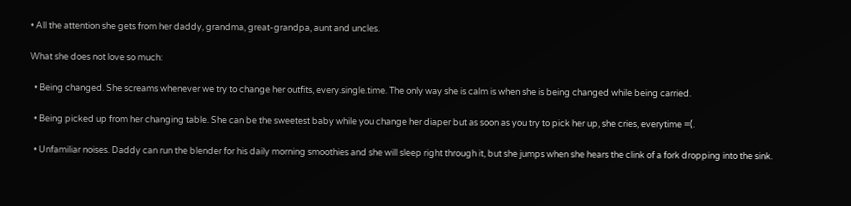• All the attention she gets from her daddy, grandma, great-grandpa, aunt and uncles.

What she does not love so much:

  • Being changed. She screams whenever we try to change her outfits, every.single.time. The only way she is calm is when she is being changed while being carried.

  • Being picked up from her changing table. She can be the sweetest baby while you change her diaper but as soon as you try to pick her up, she cries, everytime =(.

  • Unfamiliar noises. Daddy can run the blender for his daily morning smoothies and she will sleep right through it, but she jumps when she hears the clink of a fork dropping into the sink.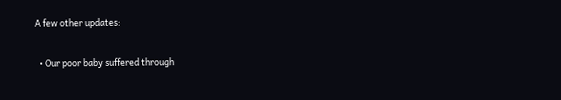A few other updates:

  • Our poor baby suffered through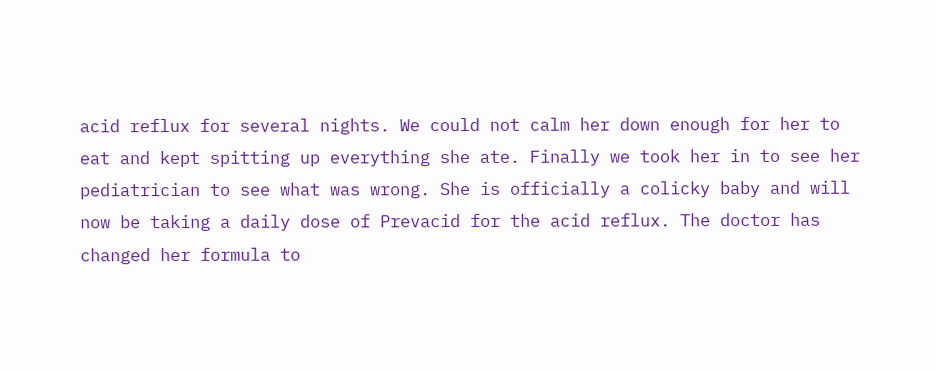acid reflux for several nights. We could not calm her down enough for her to eat and kept spitting up everything she ate. Finally we took her in to see her pediatrician to see what was wrong. She is officially a colicky baby and will now be taking a daily dose of Prevacid for the acid reflux. The doctor has changed her formula to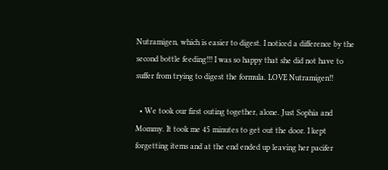Nutramigen, which is easier to digest. I noticed a difference by the second bottle feeding!!! I was so happy that she did not have to suffer from trying to digest the formula. LOVE Nutramigen!!

  • We took our first outing together, alone. Just Sophia and Mommy. It took me 45 minutes to get out the door. I kept forgetting items and at the end ended up leaving her pacifer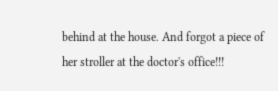behind at the house. And forgot a piece of her stroller at the doctor's office!!!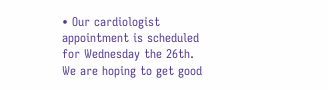• Our cardiologist appointment is scheduled for Wednesday the 26th. We are hoping to get good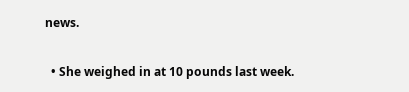news.

  • She weighed in at 10 pounds last week.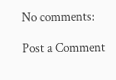No comments:

Post a Comment